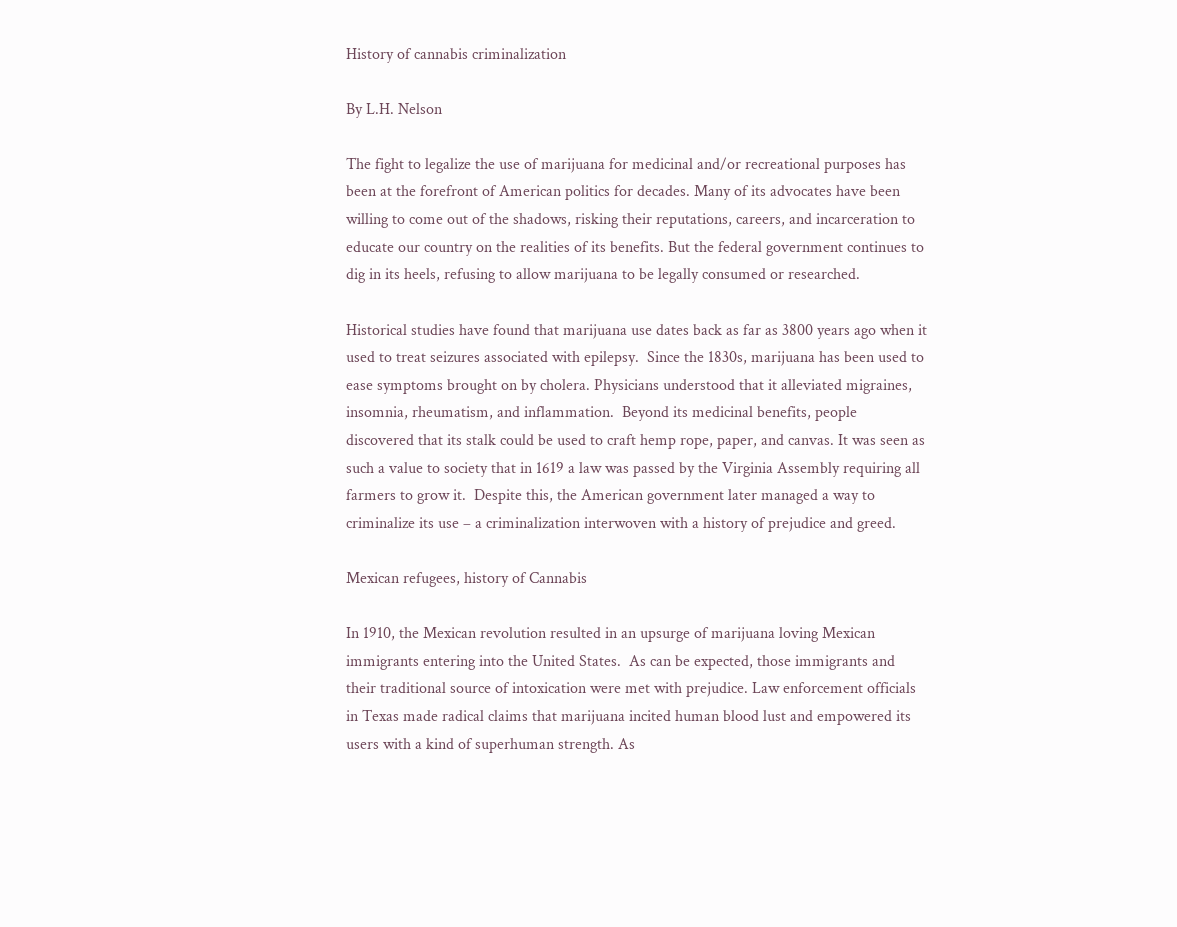History of cannabis criminalization

By L.H. Nelson

The fight to legalize the use of marijuana for medicinal and/or recreational purposes has been at the forefront of American politics for decades. Many of its advocates have been willing to come out of the shadows, risking their reputations, careers, and incarceration to educate our country on the realities of its benefits. But the federal government continues to dig in its heels, refusing to allow marijuana to be legally consumed or researched.

Historical studies have found that marijuana use dates back as far as 3800 years ago when it used to treat seizures associated with epilepsy.  Since the 1830s, marijuana has been used to ease symptoms brought on by cholera. Physicians understood that it alleviated migraines, insomnia, rheumatism, and inflammation.  Beyond its medicinal benefits, people discovered that its stalk could be used to craft hemp rope, paper, and canvas. It was seen as such a value to society that in 1619 a law was passed by the Virginia Assembly requiring all farmers to grow it.  Despite this, the American government later managed a way to criminalize its use – a criminalization interwoven with a history of prejudice and greed.

Mexican refugees, history of Cannabis

In 1910, the Mexican revolution resulted in an upsurge of marijuana loving Mexican immigrants entering into the United States.  As can be expected, those immigrants and their traditional source of intoxication were met with prejudice. Law enforcement officials in Texas made radical claims that marijuana incited human blood lust and empowered its users with a kind of superhuman strength. As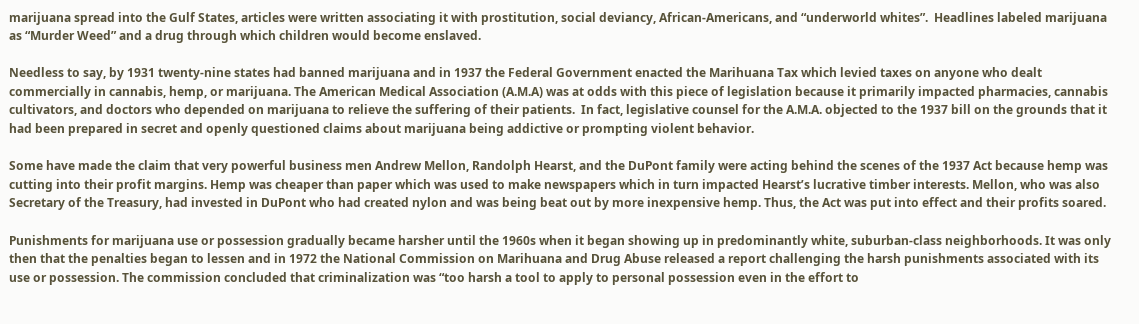marijuana spread into the Gulf States, articles were written associating it with prostitution, social deviancy, African-Americans, and “underworld whites”.  Headlines labeled marijuana as “Murder Weed” and a drug through which children would become enslaved.

Needless to say, by 1931 twenty-nine states had banned marijuana and in 1937 the Federal Government enacted the Marihuana Tax which levied taxes on anyone who dealt commercially in cannabis, hemp, or marijuana. The American Medical Association (A.M.A) was at odds with this piece of legislation because it primarily impacted pharmacies, cannabis cultivators, and doctors who depended on marijuana to relieve the suffering of their patients.  In fact, legislative counsel for the A.M.A. objected to the 1937 bill on the grounds that it had been prepared in secret and openly questioned claims about marijuana being addictive or prompting violent behavior.

Some have made the claim that very powerful business men Andrew Mellon, Randolph Hearst, and the DuPont family were acting behind the scenes of the 1937 Act because hemp was cutting into their profit margins. Hemp was cheaper than paper which was used to make newspapers which in turn impacted Hearst’s lucrative timber interests. Mellon, who was also Secretary of the Treasury, had invested in DuPont who had created nylon and was being beat out by more inexpensive hemp. Thus, the Act was put into effect and their profits soared.

Punishments for marijuana use or possession gradually became harsher until the 1960s when it began showing up in predominantly white, suburban-class neighborhoods. It was only then that the penalties began to lessen and in 1972 the National Commission on Marihuana and Drug Abuse released a report challenging the harsh punishments associated with its use or possession. The commission concluded that criminalization was “too harsh a tool to apply to personal possession even in the effort to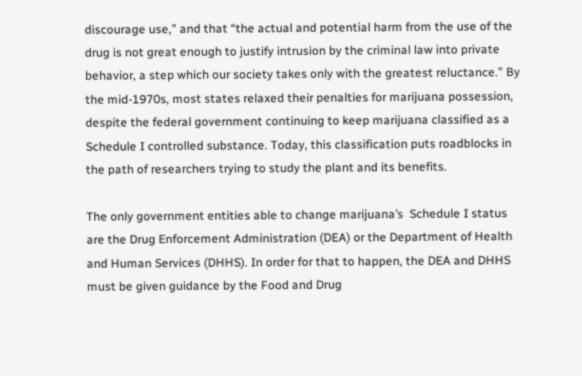discourage use,” and that “the actual and potential harm from the use of the drug is not great enough to justify intrusion by the criminal law into private behavior, a step which our society takes only with the greatest reluctance.” By the mid-1970s, most states relaxed their penalties for marijuana possession, despite the federal government continuing to keep marijuana classified as a Schedule I controlled substance. Today, this classification puts roadblocks in the path of researchers trying to study the plant and its benefits.

The only government entities able to change marijuana’s  Schedule I status are the Drug Enforcement Administration (DEA) or the Department of Health and Human Services (DHHS). In order for that to happen, the DEA and DHHS must be given guidance by the Food and Drug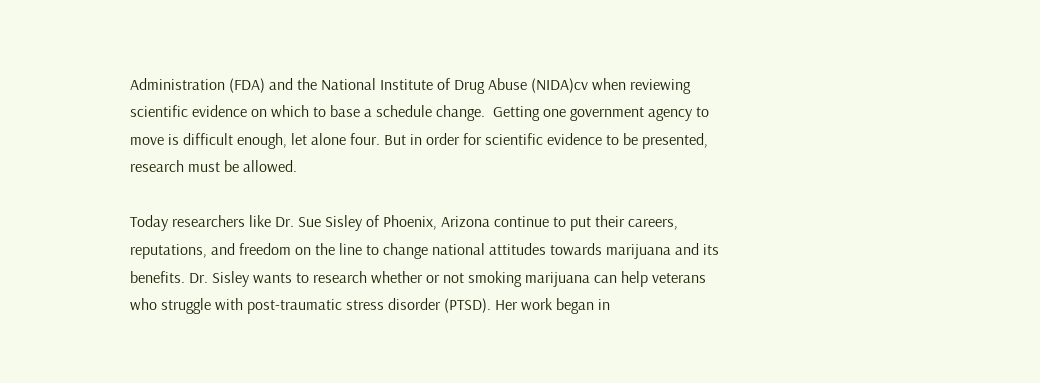Administration (FDA) and the National Institute of Drug Abuse (NIDA)cv when reviewing scientific evidence on which to base a schedule change.  Getting one government agency to move is difficult enough, let alone four. But in order for scientific evidence to be presented, research must be allowed.

Today researchers like Dr. Sue Sisley of Phoenix, Arizona continue to put their careers, reputations, and freedom on the line to change national attitudes towards marijuana and its benefits. Dr. Sisley wants to research whether or not smoking marijuana can help veterans who struggle with post-traumatic stress disorder (PTSD). Her work began in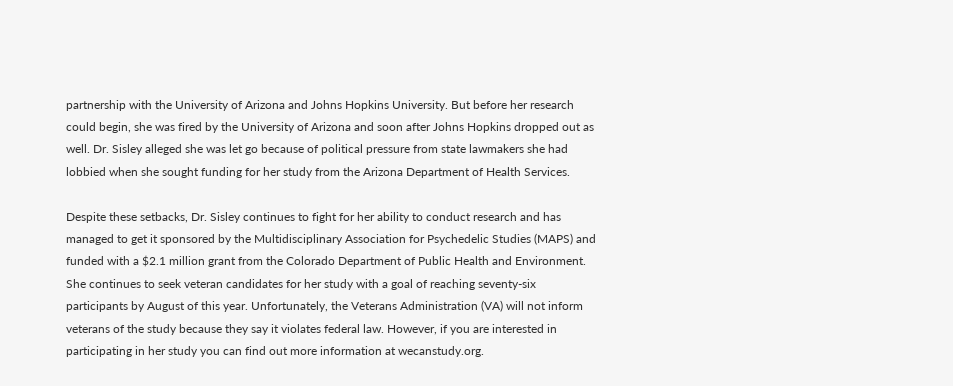partnership with the University of Arizona and Johns Hopkins University. But before her research could begin, she was fired by the University of Arizona and soon after Johns Hopkins dropped out as well. Dr. Sisley alleged she was let go because of political pressure from state lawmakers she had lobbied when she sought funding for her study from the Arizona Department of Health Services.

Despite these setbacks, Dr. Sisley continues to fight for her ability to conduct research and has managed to get it sponsored by the Multidisciplinary Association for Psychedelic Studies (MAPS) and funded with a $2.1 million grant from the Colorado Department of Public Health and Environment. She continues to seek veteran candidates for her study with a goal of reaching seventy-six participants by August of this year. Unfortunately, the Veterans Administration (VA) will not inform veterans of the study because they say it violates federal law. However, if you are interested in participating in her study you can find out more information at wecanstudy.org.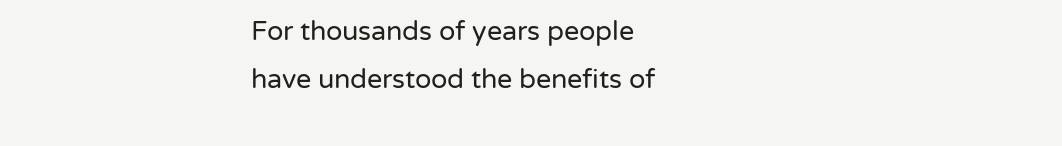For thousands of years people have understood the benefits of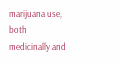marijuana use, both medicinally and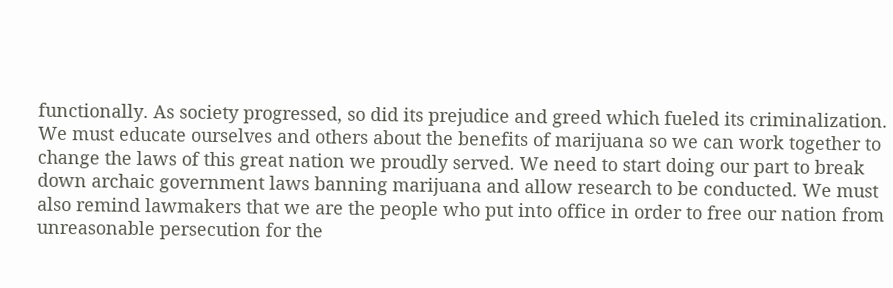functionally. As society progressed, so did its prejudice and greed which fueled its criminalization. We must educate ourselves and others about the benefits of marijuana so we can work together to change the laws of this great nation we proudly served. We need to start doing our part to break down archaic government laws banning marijuana and allow research to be conducted. We must also remind lawmakers that we are the people who put into office in order to free our nation from unreasonable persecution for the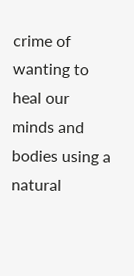crime of wanting to heal our minds and bodies using a natural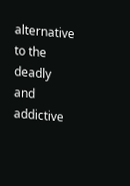alternative to the deadly and addictive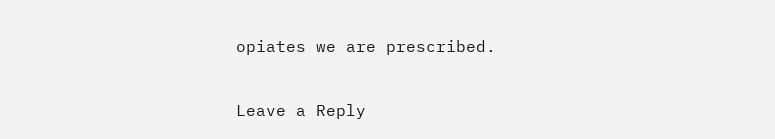opiates we are prescribed.

Leave a Reply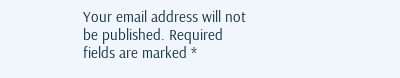Your email address will not be published. Required fields are marked *